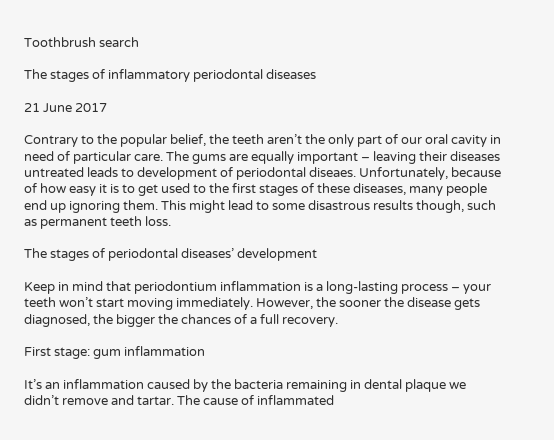Toothbrush search

The stages of inflammatory periodontal diseases

21 June 2017

Contrary to the popular belief, the teeth aren’t the only part of our oral cavity in need of particular care. The gums are equally important – leaving their diseases untreated leads to development of periodontal diseaes. Unfortunately, because of how easy it is to get used to the first stages of these diseases, many people end up ignoring them. This might lead to some disastrous results though, such as permanent teeth loss.

The stages of periodontal diseases’ development

Keep in mind that periodontium inflammation is a long-lasting process – your teeth won’t start moving immediately. However, the sooner the disease gets diagnosed, the bigger the chances of a full recovery.

First stage: gum inflammation

It’s an inflammation caused by the bacteria remaining in dental plaque we didn’t remove and tartar. The cause of inflammated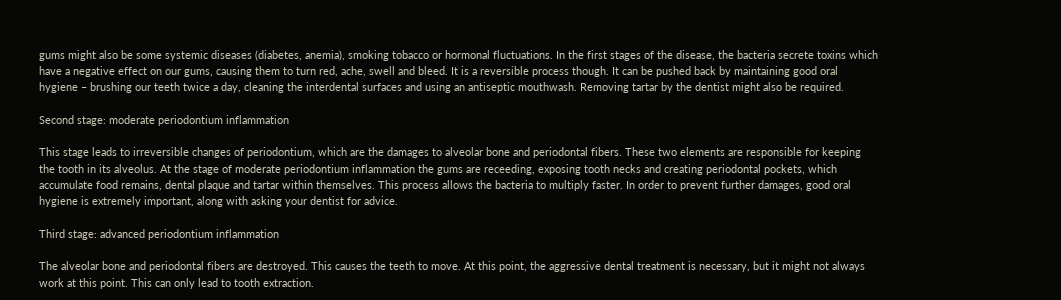gums might also be some systemic diseases (diabetes, anemia), smoking tobacco or hormonal fluctuations. In the first stages of the disease, the bacteria secrete toxins which have a negative effect on our gums, causing them to turn red, ache, swell and bleed. It is a reversible process though. It can be pushed back by maintaining good oral hygiene – brushing our teeth twice a day, cleaning the interdental surfaces and using an antiseptic mouthwash. Removing tartar by the dentist might also be required.

Second stage: moderate periodontium inflammation

This stage leads to irreversible changes of periodontium, which are the damages to alveolar bone and periodontal fibers. These two elements are responsible for keeping the tooth in its alveolus. At the stage of moderate periodontium inflammation the gums are receeding, exposing tooth necks and creating periodontal pockets, which accumulate food remains, dental plaque and tartar within themselves. This process allows the bacteria to multiply faster. In order to prevent further damages, good oral hygiene is extremely important, along with asking your dentist for advice.

Third stage: advanced periodontium inflammation

The alveolar bone and periodontal fibers are destroyed. This causes the teeth to move. At this point, the aggressive dental treatment is necessary, but it might not always work at this point. This can only lead to tooth extraction.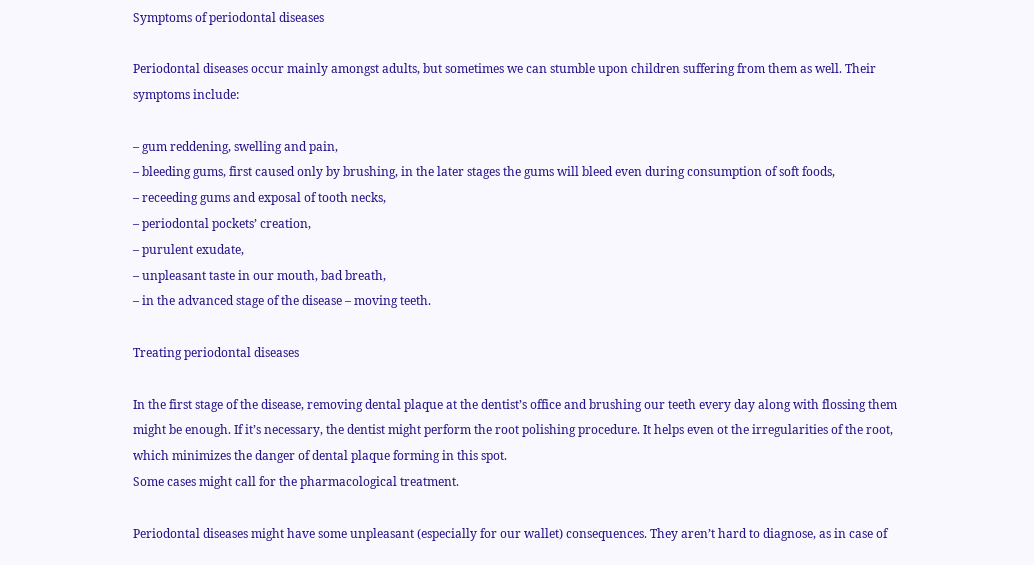Symptoms of periodontal diseases

Periodontal diseases occur mainly amongst adults, but sometimes we can stumble upon children suffering from them as well. Their symptoms include:

– gum reddening, swelling and pain,
– bleeding gums, first caused only by brushing, in the later stages the gums will bleed even during consumption of soft foods,
– receeding gums and exposal of tooth necks,
– periodontal pockets’ creation,
– purulent exudate,
– unpleasant taste in our mouth, bad breath,
– in the advanced stage of the disease – moving teeth.

Treating periodontal diseases

In the first stage of the disease, removing dental plaque at the dentist’s office and brushing our teeth every day along with flossing them might be enough. If it’s necessary, the dentist might perform the root polishing procedure. It helps even ot the irregularities of the root, which minimizes the danger of dental plaque forming in this spot.
Some cases might call for the pharmacological treatment.

Periodontal diseases might have some unpleasant (especially for our wallet) consequences. They aren’t hard to diagnose, as in case of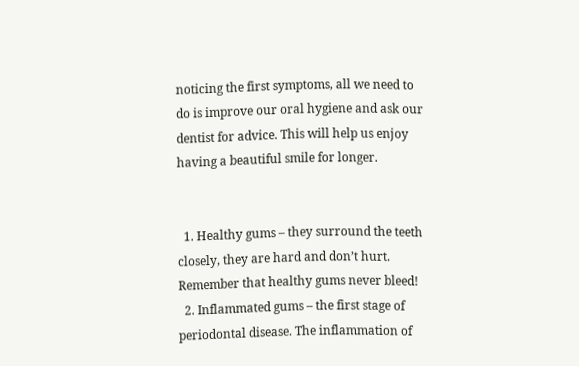noticing the first symptoms, all we need to do is improve our oral hygiene and ask our dentist for advice. This will help us enjoy having a beautiful smile for longer.


  1. Healthy gums – they surround the teeth closely, they are hard and don’t hurt. Remember that healthy gums never bleed!
  2. Inflammated gums – the first stage of periodontal disease. The inflammation of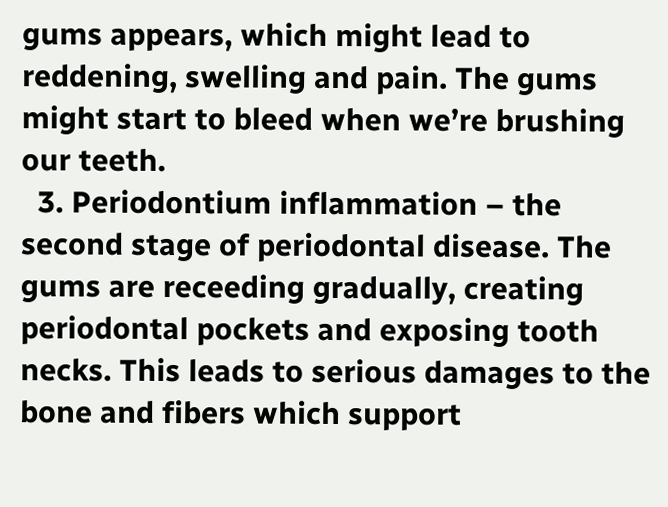gums appears, which might lead to reddening, swelling and pain. The gums might start to bleed when we’re brushing our teeth.
  3. Periodontium inflammation – the second stage of periodontal disease. The gums are receeding gradually, creating periodontal pockets and exposing tooth necks. This leads to serious damages to the bone and fibers which support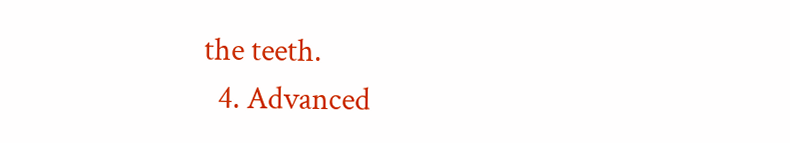the teeth.
  4. Advanced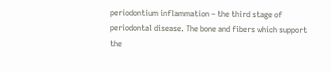periodontium inflammation – the third stage of periodontal disease. The bone and fibers which support the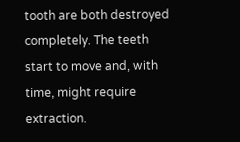tooth are both destroyed completely. The teeth start to move and, with time, might require extraction.